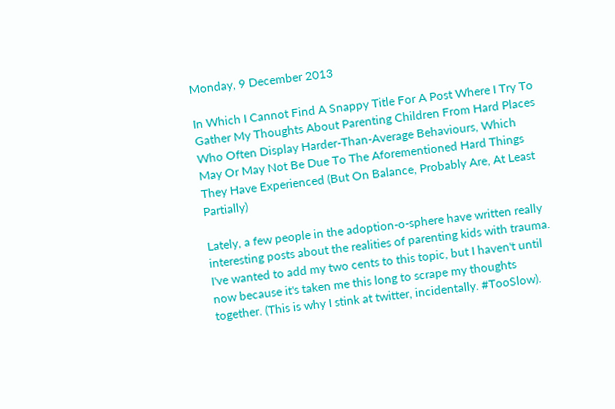Monday, 9 December 2013

In Which I Cannot Find A Snappy Title For A Post Where I Try To Gather My Thoughts About Parenting Children From Hard Places Who Often Display Harder-Than-Average Behaviours, Which May Or May Not Be Due To The Aforementioned Hard Things They Have Experienced (But On Balance, Probably Are, At Least Partially)

Lately, a few people in the adoption-o-sphere have written really interesting posts about the realities of parenting kids with trauma. I've wanted to add my two cents to this topic, but I haven't until now because it's taken me this long to scrape my thoughts together. (This is why I stink at twitter, incidentally. #TooSlow).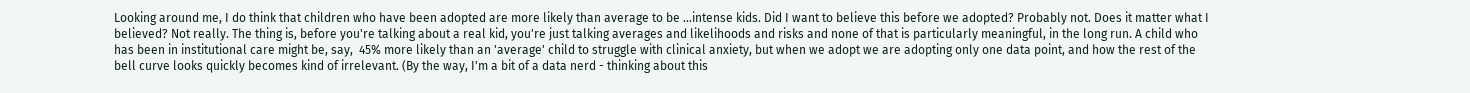Looking around me, I do think that children who have been adopted are more likely than average to be ...intense kids. Did I want to believe this before we adopted? Probably not. Does it matter what I believed? Not really. The thing is, before you're talking about a real kid, you're just talking averages and likelihoods and risks and none of that is particularly meaningful, in the long run. A child who has been in institutional care might be, say,  45% more likely than an 'average' child to struggle with clinical anxiety, but when we adopt we are adopting only one data point, and how the rest of the bell curve looks quickly becomes kind of irrelevant. (By the way, I'm a bit of a data nerd - thinking about this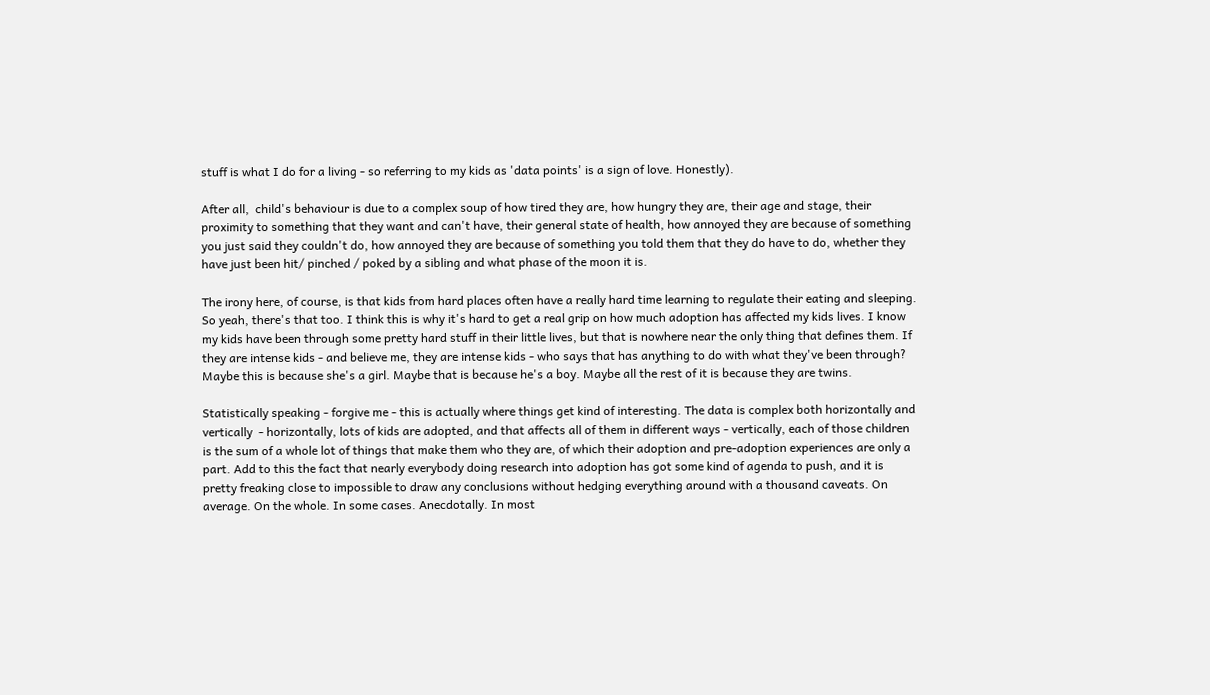stuff is what I do for a living - so referring to my kids as 'data points' is a sign of love. Honestly).

After all,  child's behaviour is due to a complex soup of how tired they are, how hungry they are, their age and stage, their proximity to something that they want and can't have, their general state of health, how annoyed they are because of something you just said they couldn't do, how annoyed they are because of something you told them that they do have to do, whether they have just been hit/ pinched / poked by a sibling and what phase of the moon it is.

The irony here, of course, is that kids from hard places often have a really hard time learning to regulate their eating and sleeping. So yeah, there's that too. I think this is why it's hard to get a real grip on how much adoption has affected my kids lives. I know my kids have been through some pretty hard stuff in their little lives, but that is nowhere near the only thing that defines them. If they are intense kids - and believe me, they are intense kids - who says that has anything to do with what they've been through? Maybe this is because she's a girl. Maybe that is because he's a boy. Maybe all the rest of it is because they are twins.

Statistically speaking - forgive me - this is actually where things get kind of interesting. The data is complex both horizontally and vertically  - horizontally, lots of kids are adopted, and that affects all of them in different ways - vertically, each of those children is the sum of a whole lot of things that make them who they are, of which their adoption and pre-adoption experiences are only a part. Add to this the fact that nearly everybody doing research into adoption has got some kind of agenda to push, and it is pretty freaking close to impossible to draw any conclusions without hedging everything around with a thousand caveats. On average. On the whole. In some cases. Anecdotally. In most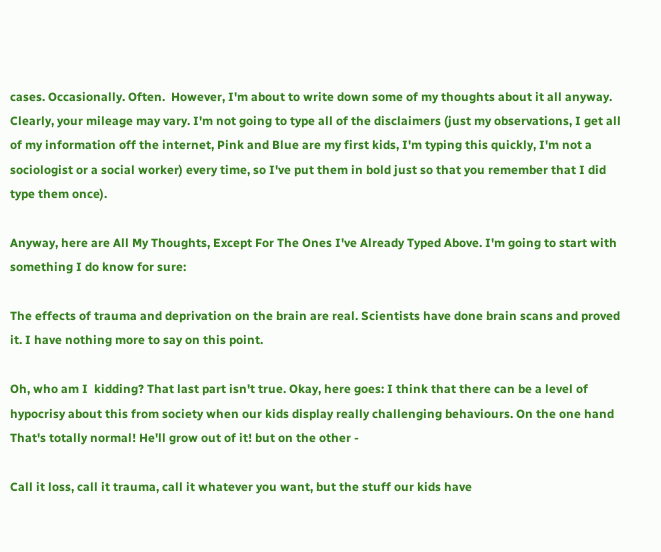cases. Occasionally. Often.  However, I'm about to write down some of my thoughts about it all anyway. Clearly, your mileage may vary. I'm not going to type all of the disclaimers (just my observations, I get all of my information off the internet, Pink and Blue are my first kids, I'm typing this quickly, I'm not a sociologist or a social worker) every time, so I've put them in bold just so that you remember that I did type them once).

Anyway, here are All My Thoughts, Except For The Ones I've Already Typed Above. I'm going to start with something I do know for sure:

The effects of trauma and deprivation on the brain are real. Scientists have done brain scans and proved it. I have nothing more to say on this point.

Oh, who am I  kidding? That last part isn't true. Okay, here goes: I think that there can be a level of hypocrisy about this from society when our kids display really challenging behaviours. On the one hand That's totally normal! He'll grow out of it! but on the other -

Call it loss, call it trauma, call it whatever you want, but the stuff our kids have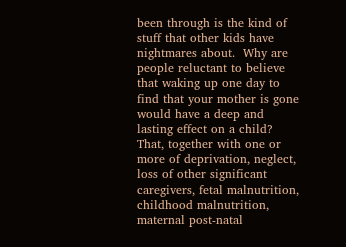been through is the kind of stuff that other kids have nightmares about.  Why are people reluctant to believe that waking up one day to find that your mother is gone would have a deep and lasting effect on a child? That, together with one or more of deprivation, neglect, loss of other significant caregivers, fetal malnutrition, childhood malnutrition, maternal post-natal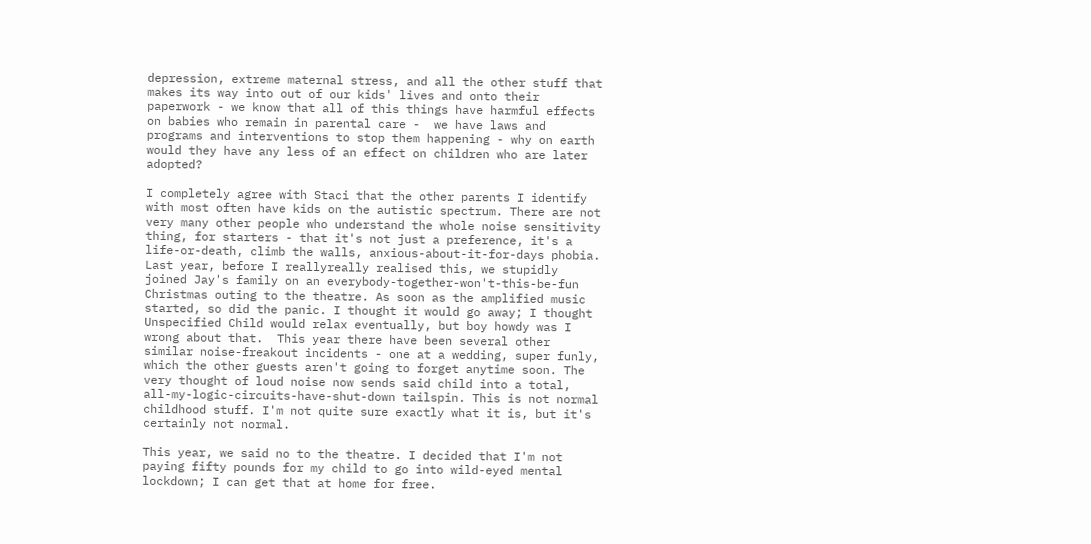depression, extreme maternal stress, and all the other stuff that makes its way into out of our kids' lives and onto their paperwork - we know that all of this things have harmful effects on babies who remain in parental care -  we have laws and programs and interventions to stop them happening - why on earth would they have any less of an effect on children who are later adopted?

I completely agree with Staci that the other parents I identify with most often have kids on the autistic spectrum. There are not very many other people who understand the whole noise sensitivity thing, for starters - that it's not just a preference, it's a life-or-death, climb the walls, anxious-about-it-for-days phobia. Last year, before I reallyreally realised this, we stupidly joined Jay's family on an everybody-together-won't-this-be-fun Christmas outing to the theatre. As soon as the amplified music started, so did the panic. I thought it would go away; I thought Unspecified Child would relax eventually, but boy howdy was I wrong about that.  This year there have been several other similar noise-freakout incidents - one at a wedding, super funly, which the other guests aren't going to forget anytime soon. The very thought of loud noise now sends said child into a total, all-my-logic-circuits-have-shut-down tailspin. This is not normal childhood stuff. I'm not quite sure exactly what it is, but it's certainly not normal.

This year, we said no to the theatre. I decided that I'm not paying fifty pounds for my child to go into wild-eyed mental lockdown; I can get that at home for free.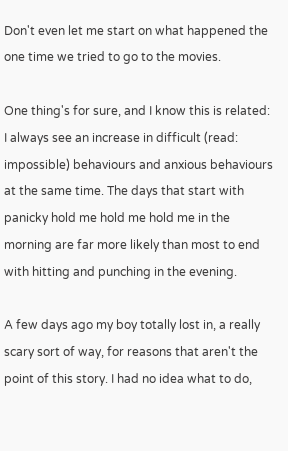Don't even let me start on what happened the one time we tried to go to the movies.

One thing's for sure, and I know this is related: I always see an increase in difficult (read: impossible) behaviours and anxious behaviours at the same time. The days that start with panicky hold me hold me hold me in the morning are far more likely than most to end with hitting and punching in the evening.

A few days ago my boy totally lost in, a really scary sort of way, for reasons that aren't the point of this story. I had no idea what to do,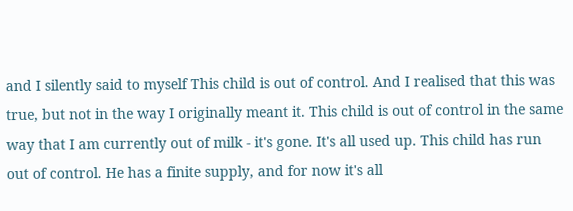and I silently said to myself This child is out of control. And I realised that this was true, but not in the way I originally meant it. This child is out of control in the same way that I am currently out of milk - it's gone. It's all used up. This child has run out of control. He has a finite supply, and for now it's all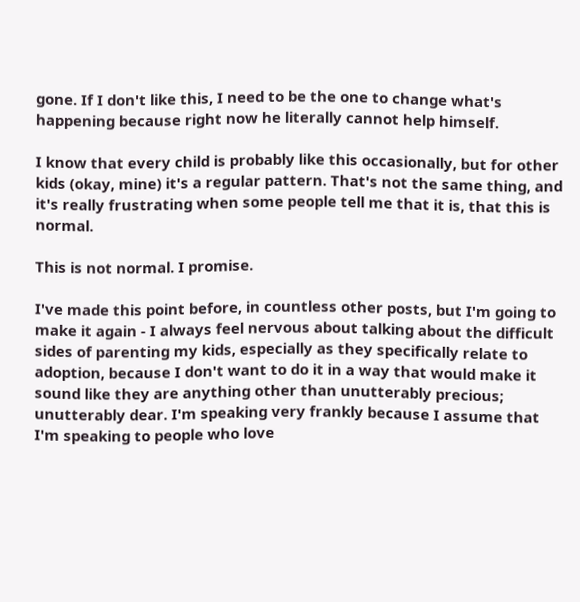gone. If I don't like this, I need to be the one to change what's happening because right now he literally cannot help himself.

I know that every child is probably like this occasionally, but for other kids (okay, mine) it's a regular pattern. That's not the same thing, and it's really frustrating when some people tell me that it is, that this is normal.

This is not normal. I promise.

I've made this point before, in countless other posts, but I'm going to make it again - I always feel nervous about talking about the difficult sides of parenting my kids, especially as they specifically relate to adoption, because I don't want to do it in a way that would make it sound like they are anything other than unutterably precious; unutterably dear. I'm speaking very frankly because I assume that I'm speaking to people who love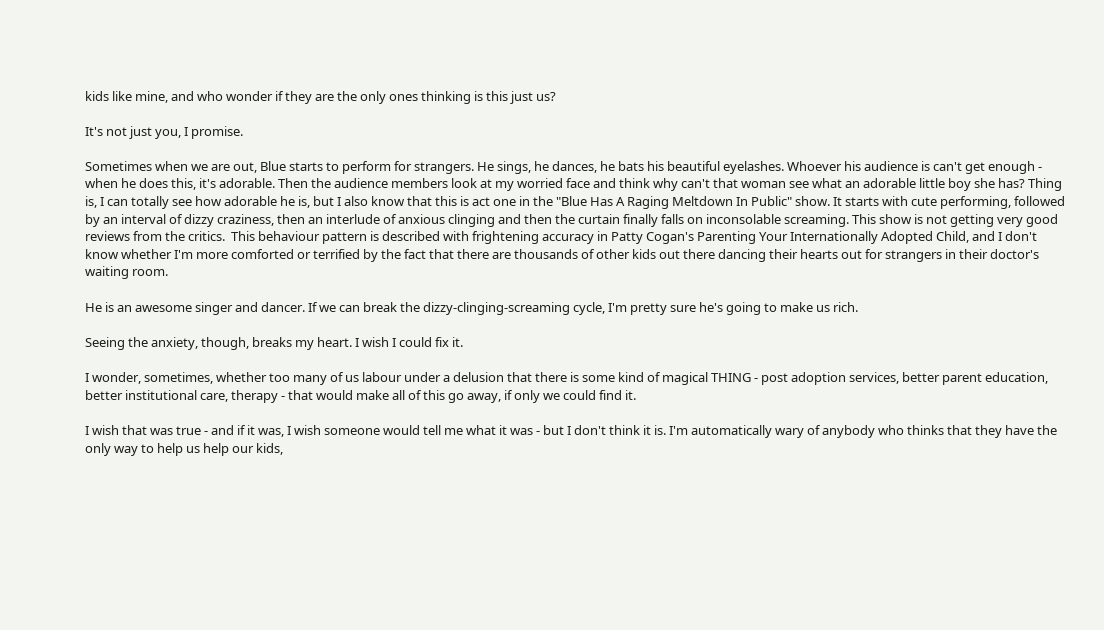kids like mine, and who wonder if they are the only ones thinking is this just us?

It's not just you, I promise.

Sometimes when we are out, Blue starts to perform for strangers. He sings, he dances, he bats his beautiful eyelashes. Whoever his audience is can't get enough - when he does this, it's adorable. Then the audience members look at my worried face and think why can't that woman see what an adorable little boy she has? Thing is, I can totally see how adorable he is, but I also know that this is act one in the "Blue Has A Raging Meltdown In Public" show. It starts with cute performing, followed by an interval of dizzy craziness, then an interlude of anxious clinging and then the curtain finally falls on inconsolable screaming. This show is not getting very good reviews from the critics.  This behaviour pattern is described with frightening accuracy in Patty Cogan's Parenting Your Internationally Adopted Child, and I don't know whether I'm more comforted or terrified by the fact that there are thousands of other kids out there dancing their hearts out for strangers in their doctor's waiting room.

He is an awesome singer and dancer. If we can break the dizzy-clinging-screaming cycle, I'm pretty sure he's going to make us rich.

Seeing the anxiety, though, breaks my heart. I wish I could fix it.

I wonder, sometimes, whether too many of us labour under a delusion that there is some kind of magical THING - post adoption services, better parent education, better institutional care, therapy - that would make all of this go away, if only we could find it.

I wish that was true - and if it was, I wish someone would tell me what it was - but I don't think it is. I'm automatically wary of anybody who thinks that they have the only way to help us help our kids,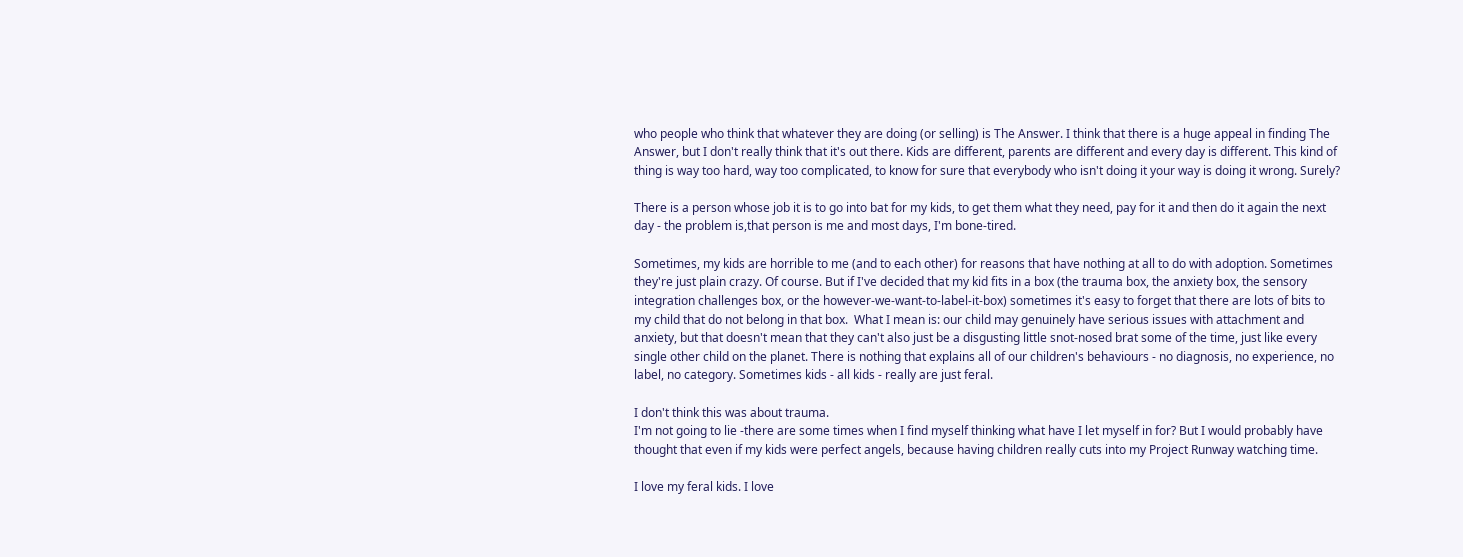who people who think that whatever they are doing (or selling) is The Answer. I think that there is a huge appeal in finding The Answer, but I don't really think that it's out there. Kids are different, parents are different and every day is different. This kind of thing is way too hard, way too complicated, to know for sure that everybody who isn't doing it your way is doing it wrong. Surely?

There is a person whose job it is to go into bat for my kids, to get them what they need, pay for it and then do it again the next day - the problem is,that person is me and most days, I'm bone-tired.

Sometimes, my kids are horrible to me (and to each other) for reasons that have nothing at all to do with adoption. Sometimes they're just plain crazy. Of course. But if I've decided that my kid fits in a box (the trauma box, the anxiety box, the sensory integration challenges box, or the however-we-want-to-label-it-box) sometimes it's easy to forget that there are lots of bits to my child that do not belong in that box.  What I mean is: our child may genuinely have serious issues with attachment and anxiety, but that doesn't mean that they can't also just be a disgusting little snot-nosed brat some of the time, just like every single other child on the planet. There is nothing that explains all of our children's behaviours - no diagnosis, no experience, no label, no category. Sometimes kids - all kids - really are just feral.

I don't think this was about trauma.
I'm not going to lie -there are some times when I find myself thinking what have I let myself in for? But I would probably have thought that even if my kids were perfect angels, because having children really cuts into my Project Runway watching time.

I love my feral kids. I love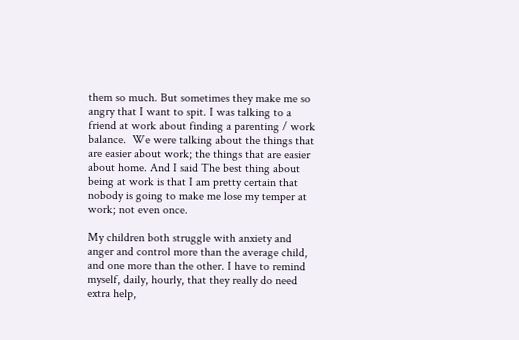them so much. But sometimes they make me so angry that I want to spit. I was talking to a friend at work about finding a parenting / work balance.  We were talking about the things that are easier about work; the things that are easier about home. And I said The best thing about being at work is that I am pretty certain that nobody is going to make me lose my temper at work; not even once.

My children both struggle with anxiety and anger and control more than the average child, and one more than the other. I have to remind myself, daily, hourly, that they really do need extra help,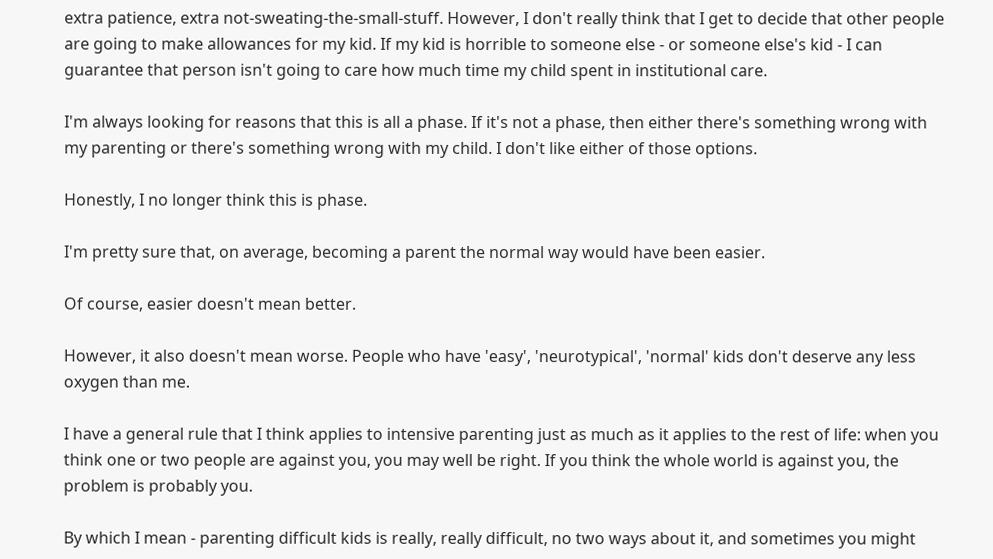extra patience, extra not-sweating-the-small-stuff. However, I don't really think that I get to decide that other people are going to make allowances for my kid. If my kid is horrible to someone else - or someone else's kid - I can guarantee that person isn't going to care how much time my child spent in institutional care.

I'm always looking for reasons that this is all a phase. If it's not a phase, then either there's something wrong with my parenting or there's something wrong with my child. I don't like either of those options.

Honestly, I no longer think this is phase.

I'm pretty sure that, on average, becoming a parent the normal way would have been easier.

Of course, easier doesn't mean better.

However, it also doesn't mean worse. People who have 'easy', 'neurotypical', 'normal' kids don't deserve any less oxygen than me.

I have a general rule that I think applies to intensive parenting just as much as it applies to the rest of life: when you think one or two people are against you, you may well be right. If you think the whole world is against you, the problem is probably you.

By which I mean - parenting difficult kids is really, really difficult, no two ways about it, and sometimes you might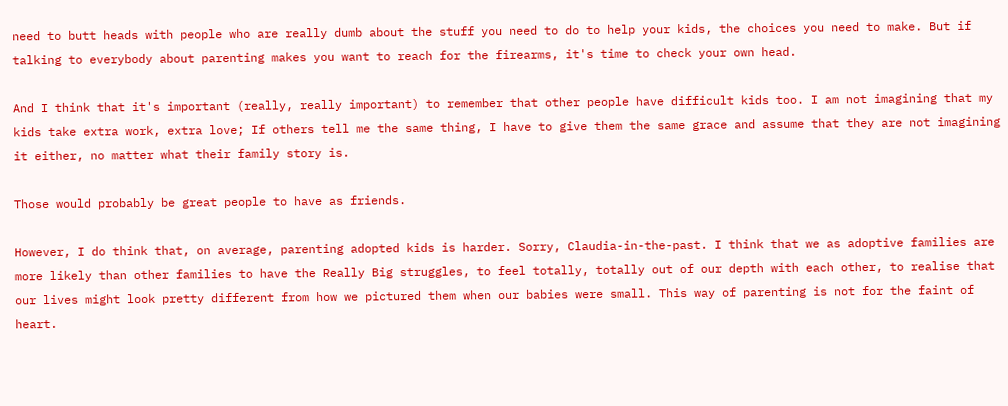need to butt heads with people who are really dumb about the stuff you need to do to help your kids, the choices you need to make. But if talking to everybody about parenting makes you want to reach for the firearms, it's time to check your own head.

And I think that it's important (really, really important) to remember that other people have difficult kids too. I am not imagining that my kids take extra work, extra love; If others tell me the same thing, I have to give them the same grace and assume that they are not imagining it either, no matter what their family story is.

Those would probably be great people to have as friends.

However, I do think that, on average, parenting adopted kids is harder. Sorry, Claudia-in-the-past. I think that we as adoptive families are more likely than other families to have the Really Big struggles, to feel totally, totally out of our depth with each other, to realise that our lives might look pretty different from how we pictured them when our babies were small. This way of parenting is not for the faint of heart.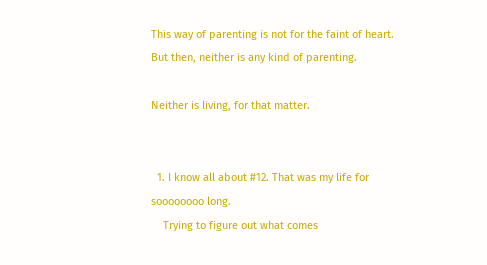This way of parenting is not for the faint of heart. But then, neither is any kind of parenting.

Neither is living, for that matter.


  1. I know all about #12. That was my life for soooooooo long.
    Trying to figure out what comes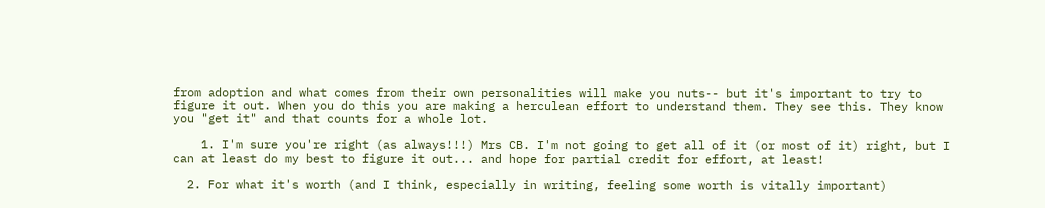from adoption and what comes from their own personalities will make you nuts-- but it's important to try to figure it out. When you do this you are making a herculean effort to understand them. They see this. They know you "get it" and that counts for a whole lot.

    1. I'm sure you're right (as always!!!) Mrs CB. I'm not going to get all of it (or most of it) right, but I can at least do my best to figure it out... and hope for partial credit for effort, at least!

  2. For what it's worth (and I think, especially in writing, feeling some worth is vitally important)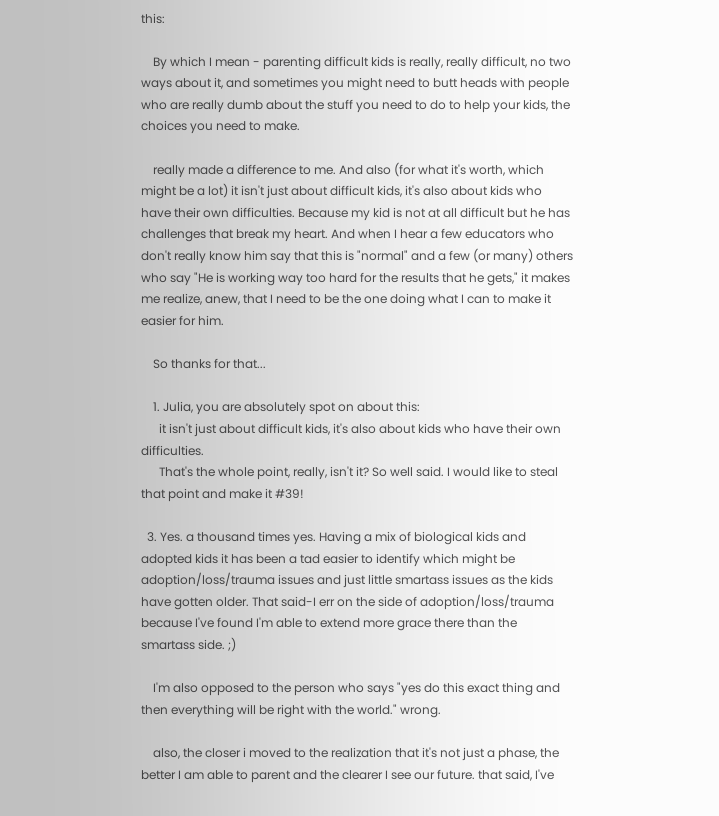this:

    By which I mean - parenting difficult kids is really, really difficult, no two ways about it, and sometimes you might need to butt heads with people who are really dumb about the stuff you need to do to help your kids, the choices you need to make.

    really made a difference to me. And also (for what it's worth, which might be a lot) it isn't just about difficult kids, it's also about kids who have their own difficulties. Because my kid is not at all difficult but he has challenges that break my heart. And when I hear a few educators who don't really know him say that this is "normal" and a few (or many) others who say "He is working way too hard for the results that he gets," it makes me realize, anew, that I need to be the one doing what I can to make it easier for him.

    So thanks for that...

    1. Julia, you are absolutely spot on about this:
      it isn't just about difficult kids, it's also about kids who have their own difficulties.
      That's the whole point, really, isn't it? So well said. I would like to steal that point and make it #39!

  3. Yes. a thousand times yes. Having a mix of biological kids and adopted kids it has been a tad easier to identify which might be adoption/loss/trauma issues and just little smartass issues as the kids have gotten older. That said-I err on the side of adoption/loss/trauma because I've found I'm able to extend more grace there than the smartass side. ;)

    I'm also opposed to the person who says "yes do this exact thing and then everything will be right with the world." wrong.

    also, the closer i moved to the realization that it's not just a phase, the better I am able to parent and the clearer I see our future. that said, I've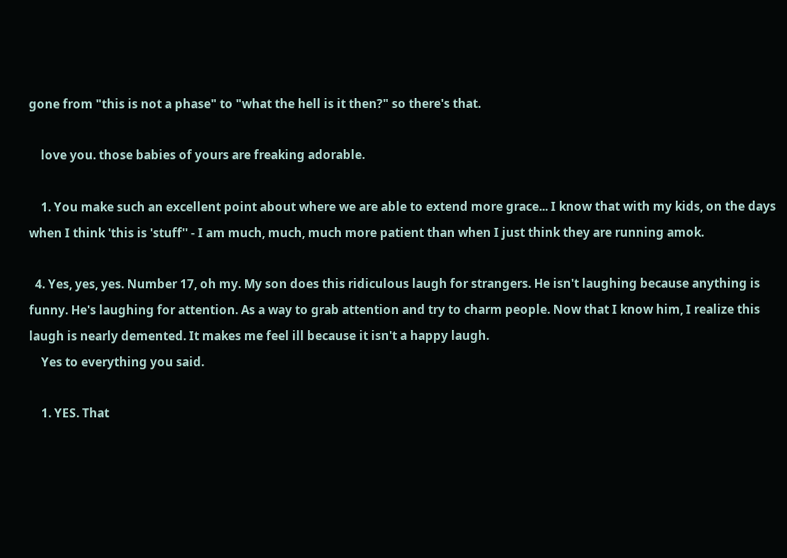gone from "this is not a phase" to "what the hell is it then?" so there's that.

    love you. those babies of yours are freaking adorable.

    1. You make such an excellent point about where we are able to extend more grace... I know that with my kids, on the days when I think 'this is 'stuff'' - I am much, much, much more patient than when I just think they are running amok.

  4. Yes, yes, yes. Number 17, oh my. My son does this ridiculous laugh for strangers. He isn't laughing because anything is funny. He's laughing for attention. As a way to grab attention and try to charm people. Now that I know him, I realize this laugh is nearly demented. It makes me feel ill because it isn't a happy laugh.
    Yes to everything you said.

    1. YES. That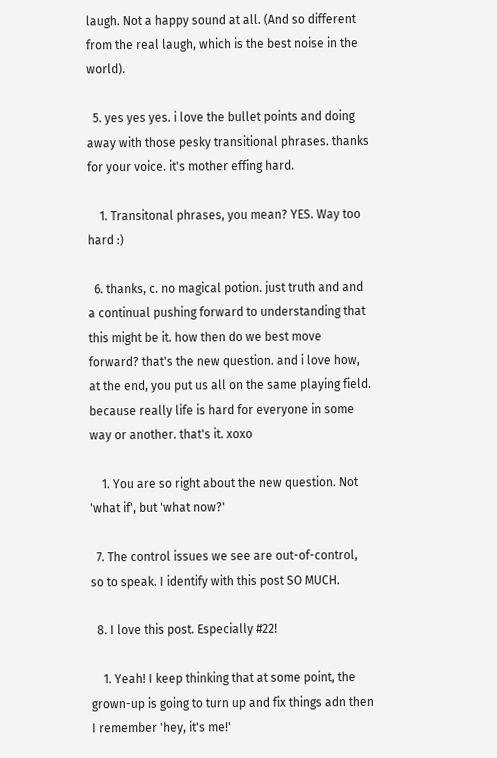laugh. Not a happy sound at all. (And so different from the real laugh, which is the best noise in the world).

  5. yes yes yes. i love the bullet points and doing away with those pesky transitional phrases. thanks for your voice. it's mother effing hard.

    1. Transitonal phrases, you mean? YES. Way too hard :)

  6. thanks, c. no magical potion. just truth and and a continual pushing forward to understanding that this might be it. how then do we best move forward? that's the new question. and i love how, at the end, you put us all on the same playing field. because really life is hard for everyone in some way or another. that's it. xoxo

    1. You are so right about the new question. Not 'what if', but 'what now?'

  7. The control issues we see are out-of-control, so to speak. I identify with this post SO MUCH.

  8. I love this post. Especially #22!

    1. Yeah! I keep thinking that at some point, the grown-up is going to turn up and fix things adn then I remember 'hey, it's me!'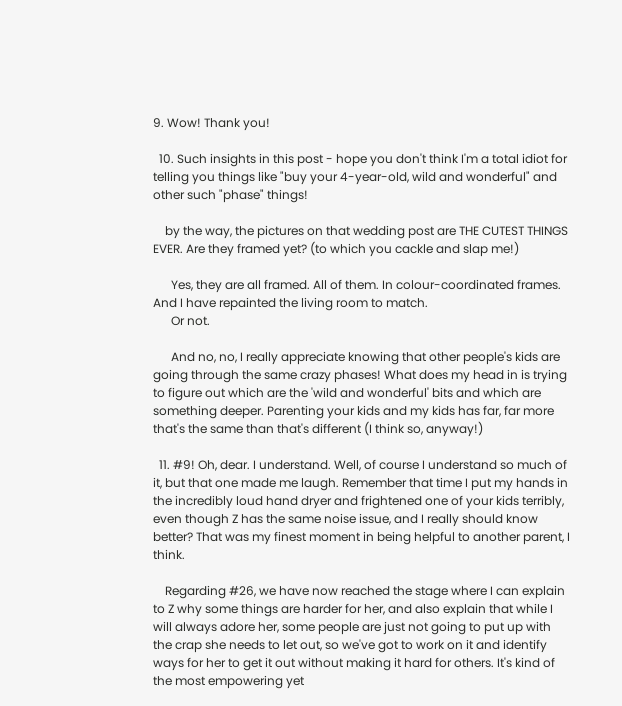9. Wow! Thank you!

  10. Such insights in this post - hope you don't think I'm a total idiot for telling you things like "buy your 4-year-old, wild and wonderful" and other such "phase" things!

    by the way, the pictures on that wedding post are THE CUTEST THINGS EVER. Are they framed yet? (to which you cackle and slap me!)

      Yes, they are all framed. All of them. In colour-coordinated frames. And I have repainted the living room to match.
      Or not.

      And no, no, I really appreciate knowing that other people's kids are going through the same crazy phases! What does my head in is trying to figure out which are the 'wild and wonderful' bits and which are something deeper. Parenting your kids and my kids has far, far more that's the same than that's different (I think so, anyway!)

  11. #9! Oh, dear. I understand. Well, of course I understand so much of it, but that one made me laugh. Remember that time I put my hands in the incredibly loud hand dryer and frightened one of your kids terribly, even though Z has the same noise issue, and I really should know better? That was my finest moment in being helpful to another parent, I think.

    Regarding #26, we have now reached the stage where I can explain to Z why some things are harder for her, and also explain that while I will always adore her, some people are just not going to put up with the crap she needs to let out, so we've got to work on it and identify ways for her to get it out without making it hard for others. It's kind of the most empowering yet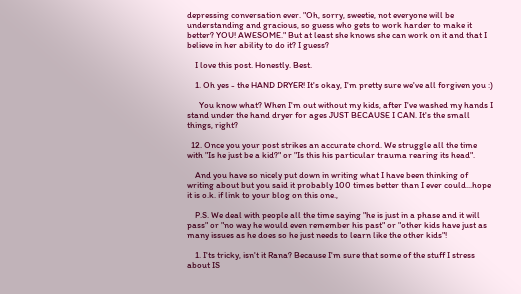depressing conversation ever. "Oh, sorry, sweetie, not everyone will be understanding and gracious, so guess who gets to work harder to make it better? YOU! AWESOME." But at least she knows she can work on it and that I believe in her ability to do it? I guess?

    I love this post. Honestly. Best.

    1. Oh yes - the HAND DRYER! It's okay, I'm pretty sure we've all forgiven you :)

      You know what? When I'm out without my kids, after I've washed my hands I stand under the hand dryer for ages JUST BECAUSE I CAN. It's the small things, right?

  12. Once you your post strikes an accurate chord. We struggle all the time with "Is he just be a kid?" or "Is this his particular trauma rearing its head".

    And you have so nicely put down in writing what I have been thinking of writing about but you said it probably 100 times better than I ever could...hope it is o.k. if link to your blog on this one.,

    P.S. We deal with people all the time saying "he is just in a phase and it will pass" or "no way he would even remember his past" or "other kids have just as many issues as he does so he just needs to learn like the other kids"!

    1. I'ts tricky, isn't it Rana? Because I'm sure that some of the stuff I stress about IS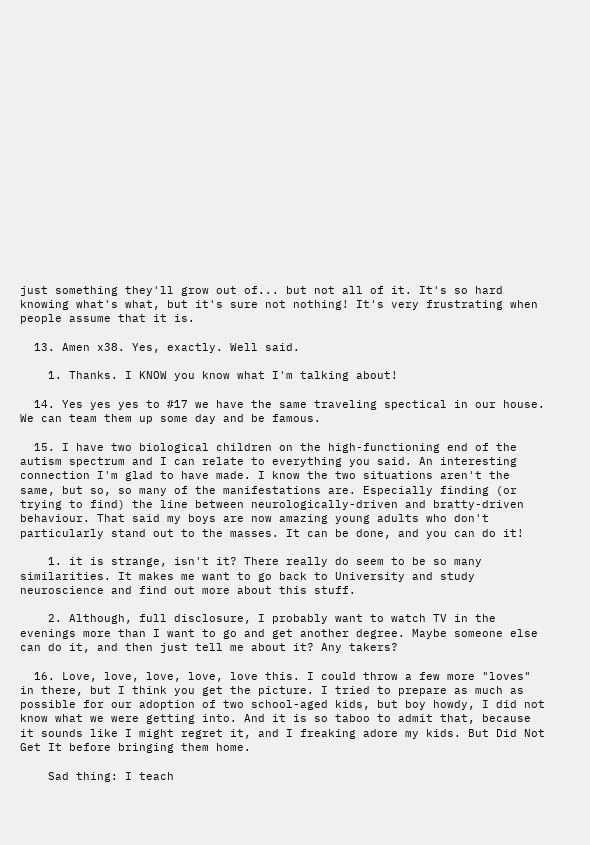just something they'll grow out of... but not all of it. It's so hard knowing what's what, but it's sure not nothing! It's very frustrating when people assume that it is.

  13. Amen x38. Yes, exactly. Well said.

    1. Thanks. I KNOW you know what I'm talking about!

  14. Yes yes yes to #17 we have the same traveling spectical in our house. We can team them up some day and be famous.

  15. I have two biological children on the high-functioning end of the autism spectrum and I can relate to everything you said. An interesting connection I'm glad to have made. I know the two situations aren't the same, but so, so many of the manifestations are. Especially finding (or trying to find) the line between neurologically-driven and bratty-driven behaviour. That said my boys are now amazing young adults who don't particularly stand out to the masses. It can be done, and you can do it!

    1. it is strange, isn't it? There really do seem to be so many similarities. It makes me want to go back to University and study neuroscience and find out more about this stuff.

    2. Although, full disclosure, I probably want to watch TV in the evenings more than I want to go and get another degree. Maybe someone else can do it, and then just tell me about it? Any takers?

  16. Love, love, love, love, love this. I could throw a few more "loves" in there, but I think you get the picture. I tried to prepare as much as possible for our adoption of two school-aged kids, but boy howdy, I did not know what we were getting into. And it is so taboo to admit that, because it sounds like I might regret it, and I freaking adore my kids. But Did Not Get It before bringing them home.

    Sad thing: I teach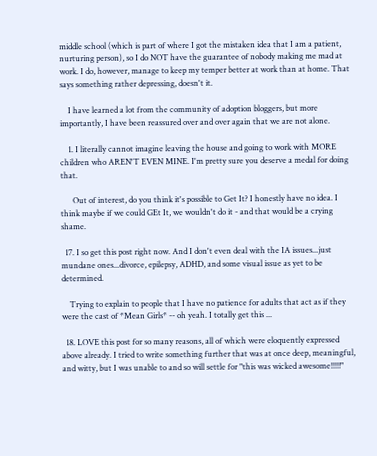middle school (which is part of where I got the mistaken idea that I am a patient, nurturing person), so I do NOT have the guarantee of nobody making me mad at work. I do, however, manage to keep my temper better at work than at home. That says something rather depressing, doesn't it.

    I have learned a lot from the community of adoption bloggers, but more importantly, I have been reassured over and over again that we are not alone.

    1. I literally cannot imagine leaving the house and going to work with MORE children who AREN'T EVEN MINE. I'm pretty sure you deserve a medal for doing that.

      Out of interest, do you think it's possible to Get It? I honestly have no idea. I think maybe if we could GEt It, we wouldn't do it - and that would be a crying shame.

  17. I so get this post right now. And I don't even deal with the IA issues...just mundane ones...divorce, epilepsy, ADHD, and some visual issue as yet to be determined.

    Trying to explain to people that I have no patience for adults that act as if they were the cast of *Mean Girls* -- oh yeah. I totally get this ...

  18. LOVE this post for so many reasons, all of which were eloquently expressed above already. I tried to write something further that was at once deep, meaningful, and witty, but I was unable to and so will settle for "this was wicked awesome!!!!!"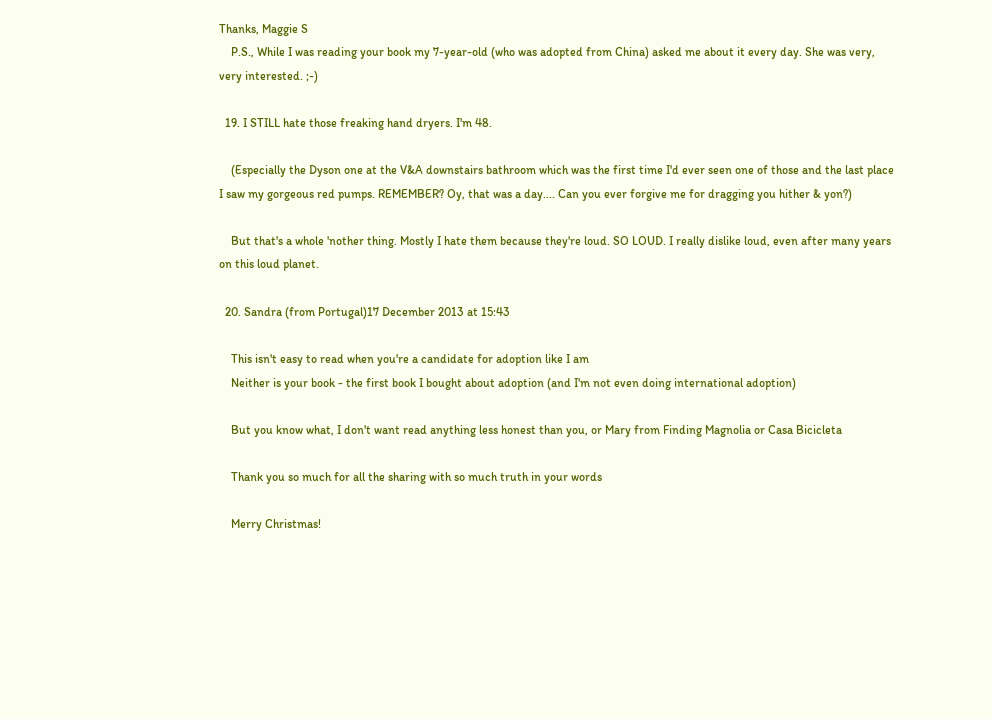Thanks, Maggie S
    P.S., While I was reading your book my 7-year-old (who was adopted from China) asked me about it every day. She was very, very interested. ;-)

  19. I STILL hate those freaking hand dryers. I'm 48.

    (Especially the Dyson one at the V&A downstairs bathroom which was the first time I'd ever seen one of those and the last place I saw my gorgeous red pumps. REMEMBER? Oy, that was a day.... Can you ever forgive me for dragging you hither & yon?)

    But that's a whole 'nother thing. Mostly I hate them because they're loud. SO LOUD. I really dislike loud, even after many years on this loud planet.

  20. Sandra (from Portugal)17 December 2013 at 15:43

    This isn't easy to read when you're a candidate for adoption like I am
    Neither is your book - the first book I bought about adoption (and I'm not even doing international adoption)

    But you know what, I don't want read anything less honest than you, or Mary from Finding Magnolia or Casa Bicicleta

    Thank you so much for all the sharing with so much truth in your words

    Merry Christmas!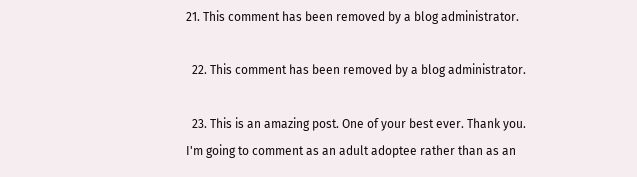21. This comment has been removed by a blog administrator.

  22. This comment has been removed by a blog administrator.

  23. This is an amazing post. One of your best ever. Thank you. I'm going to comment as an adult adoptee rather than as an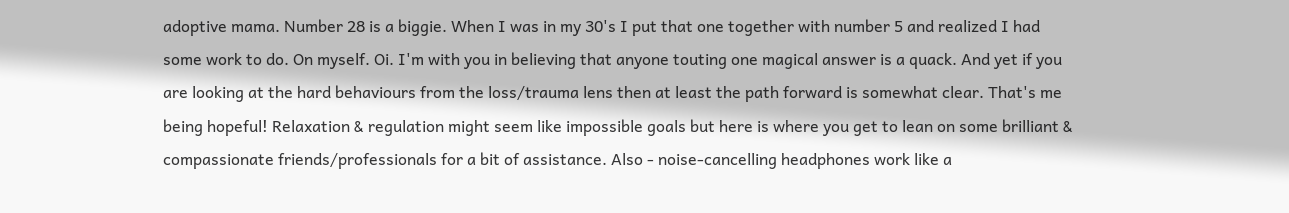adoptive mama. Number 28 is a biggie. When I was in my 30's I put that one together with number 5 and realized I had some work to do. On myself. Oi. I'm with you in believing that anyone touting one magical answer is a quack. And yet if you are looking at the hard behaviours from the loss/trauma lens then at least the path forward is somewhat clear. That's me being hopeful! Relaxation & regulation might seem like impossible goals but here is where you get to lean on some brilliant & compassionate friends/professionals for a bit of assistance. Also - noise-cancelling headphones work like a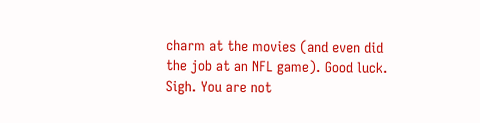charm at the movies (and even did the job at an NFL game). Good luck. Sigh. You are not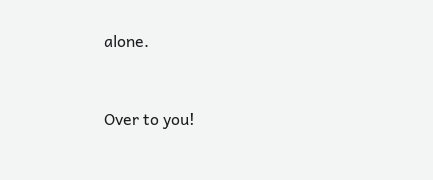alone.


Over to you!